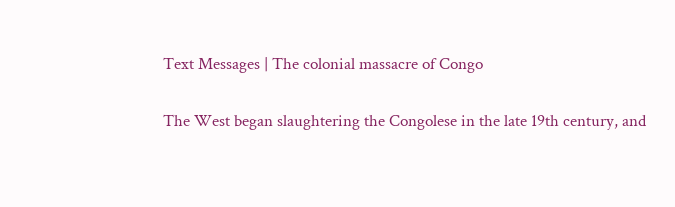Text Messages | The colonial massacre of Congo

The West began slaughtering the Congolese in the late 19th century, and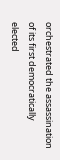orchestrated the assassination of its first democratically elected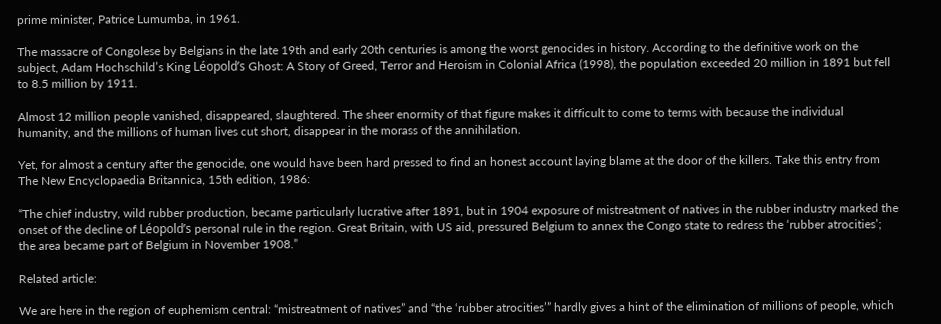prime minister, Patrice Lumumba, in 1961.

The massacre of Congolese by Belgians in the late 19th and early 20th centuries is among the worst genocides in history. According to the definitive work on the subject, Adam Hochschild’s King Léopold’s Ghost: A Story of Greed, Terror and Heroism in Colonial Africa (1998), the population exceeded 20 million in 1891 but fell to 8.5 million by 1911.

Almost 12 million people vanished, disappeared, slaughtered. The sheer enormity of that figure makes it difficult to come to terms with because the individual humanity, and the millions of human lives cut short, disappear in the morass of the annihilation.

Yet, for almost a century after the genocide, one would have been hard pressed to find an honest account laying blame at the door of the killers. Take this entry from The New Encyclopaedia Britannica, 15th edition, 1986:

“The chief industry, wild rubber production, became particularly lucrative after 1891, but in 1904 exposure of mistreatment of natives in the rubber industry marked the onset of the decline of Léopold’s personal rule in the region. Great Britain, with US aid, pressured Belgium to annex the Congo state to redress the ‘rubber atrocities’; the area became part of Belgium in November 1908.”

Related article:

We are here in the region of euphemism central: “mistreatment of natives” and “the ‘rubber atrocities’” hardly gives a hint of the elimination of millions of people, which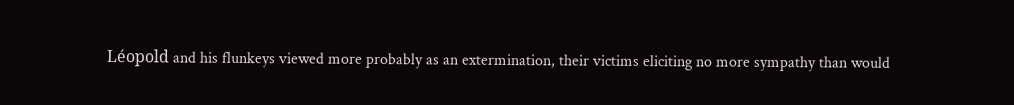Léopold and his flunkeys viewed more probably as an extermination, their victims eliciting no more sympathy than would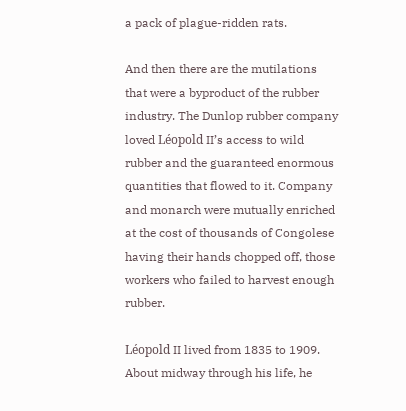a pack of plague-ridden rats.

And then there are the mutilations that were a byproduct of the rubber industry. The Dunlop rubber company loved Léopold II’s access to wild rubber and the guaranteed enormous quantities that flowed to it. Company and monarch were mutually enriched at the cost of thousands of Congolese having their hands chopped off, those workers who failed to harvest enough rubber.

Léopold II lived from 1835 to 1909. About midway through his life, he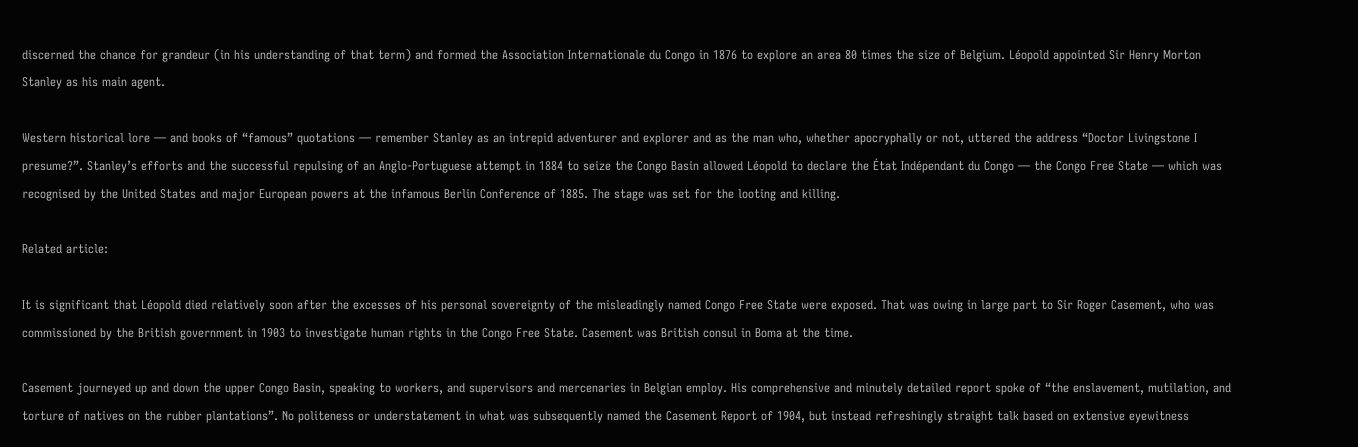discerned the chance for grandeur (in his understanding of that term) and formed the Association Internationale du Congo in 1876 to explore an area 80 times the size of Belgium. Léopold appointed Sir Henry Morton Stanley as his main agent.

Western historical lore — and books of “famous” quotations — remember Stanley as an intrepid adventurer and explorer and as the man who, whether apocryphally or not, uttered the address “Doctor Livingstone I presume?”. Stanley’s efforts and the successful repulsing of an Anglo-Portuguese attempt in 1884 to seize the Congo Basin allowed Léopold to declare the État Indépendant du Congo — the Congo Free State — which was recognised by the United States and major European powers at the infamous Berlin Conference of 1885. The stage was set for the looting and killing.

Related article:

It is significant that Léopold died relatively soon after the excesses of his personal sovereignty of the misleadingly named Congo Free State were exposed. That was owing in large part to Sir Roger Casement, who was commissioned by the British government in 1903 to investigate human rights in the Congo Free State. Casement was British consul in Boma at the time.

Casement journeyed up and down the upper Congo Basin, speaking to workers, and supervisors and mercenaries in Belgian employ. His comprehensive and minutely detailed report spoke of “the enslavement, mutilation, and torture of natives on the rubber plantations”. No politeness or understatement in what was subsequently named the Casement Report of 1904, but instead refreshingly straight talk based on extensive eyewitness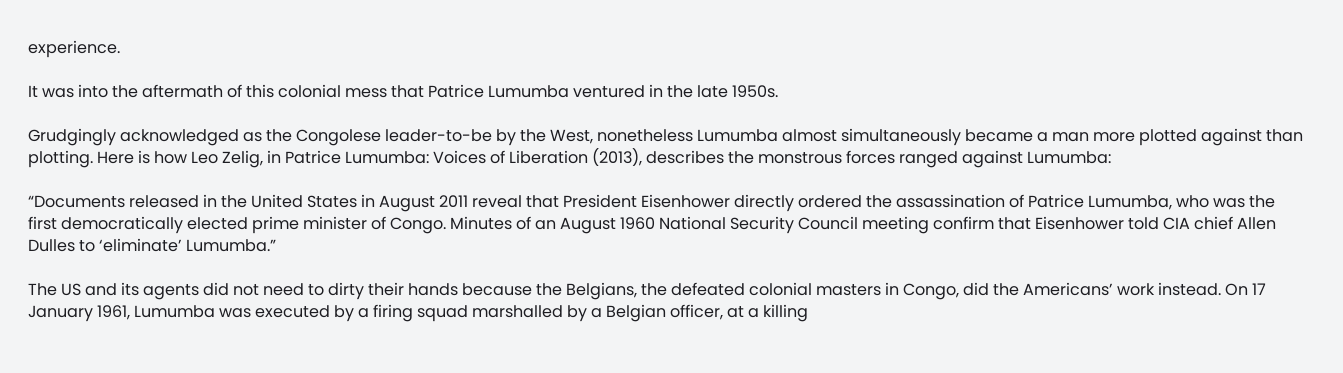experience.

It was into the aftermath of this colonial mess that Patrice Lumumba ventured in the late 1950s.

Grudgingly acknowledged as the Congolese leader-to-be by the West, nonetheless Lumumba almost simultaneously became a man more plotted against than plotting. Here is how Leo Zelig, in Patrice Lumumba: Voices of Liberation (2013), describes the monstrous forces ranged against Lumumba:

“Documents released in the United States in August 2011 reveal that President Eisenhower directly ordered the assassination of Patrice Lumumba, who was the first democratically elected prime minister of Congo. Minutes of an August 1960 National Security Council meeting confirm that Eisenhower told CIA chief Allen Dulles to ‘eliminate’ Lumumba.”

The US and its agents did not need to dirty their hands because the Belgians, the defeated colonial masters in Congo, did the Americans’ work instead. On 17 January 1961, Lumumba was executed by a firing squad marshalled by a Belgian officer, at a killing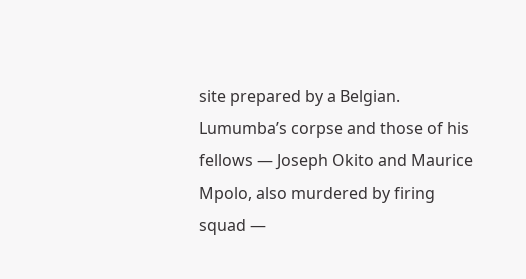site prepared by a Belgian. Lumumba’s corpse and those of his fellows — Joseph Okito and Maurice Mpolo, also murdered by firing squad —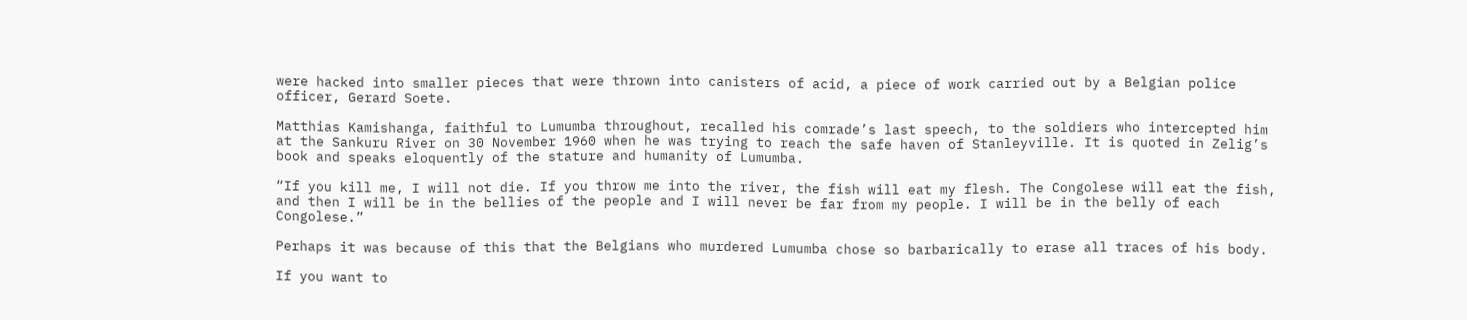were hacked into smaller pieces that were thrown into canisters of acid, a piece of work carried out by a Belgian police officer, Gerard Soete.

Matthias Kamishanga, faithful to Lumumba throughout, recalled his comrade’s last speech, to the soldiers who intercepted him at the Sankuru River on 30 November 1960 when he was trying to reach the safe haven of Stanleyville. It is quoted in Zelig’s book and speaks eloquently of the stature and humanity of Lumumba.

“If you kill me, I will not die. If you throw me into the river, the fish will eat my flesh. The Congolese will eat the fish, and then I will be in the bellies of the people and I will never be far from my people. I will be in the belly of each Congolese.”

Perhaps it was because of this that the Belgians who murdered Lumumba chose so barbarically to erase all traces of his body.

If you want to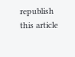republish this article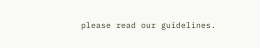please read our guidelines.